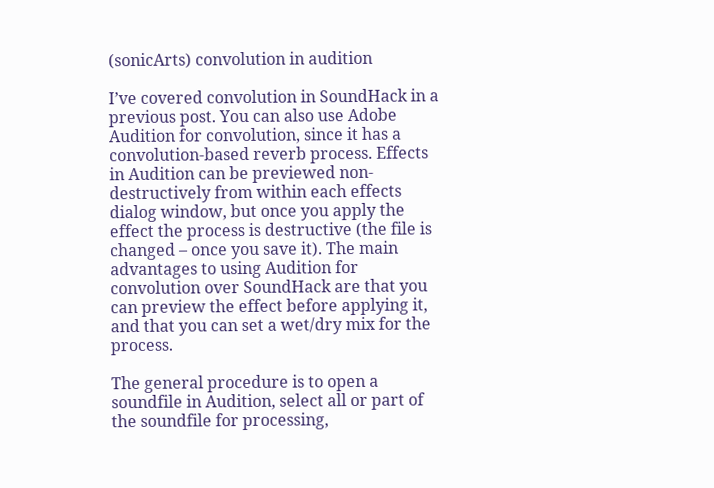(sonicArts) convolution in audition

I’ve covered convolution in SoundHack in a previous post. You can also use Adobe Audition for convolution, since it has a convolution-based reverb process. Effects in Audition can be previewed non-destructively from within each effects dialog window, but once you apply the effect the process is destructive (the file is changed – once you save it). The main advantages to using Audition for convolution over SoundHack are that you can preview the effect before applying it, and that you can set a wet/dry mix for the process.

The general procedure is to open a soundfile in Audition, select all or part of the soundfile for processing,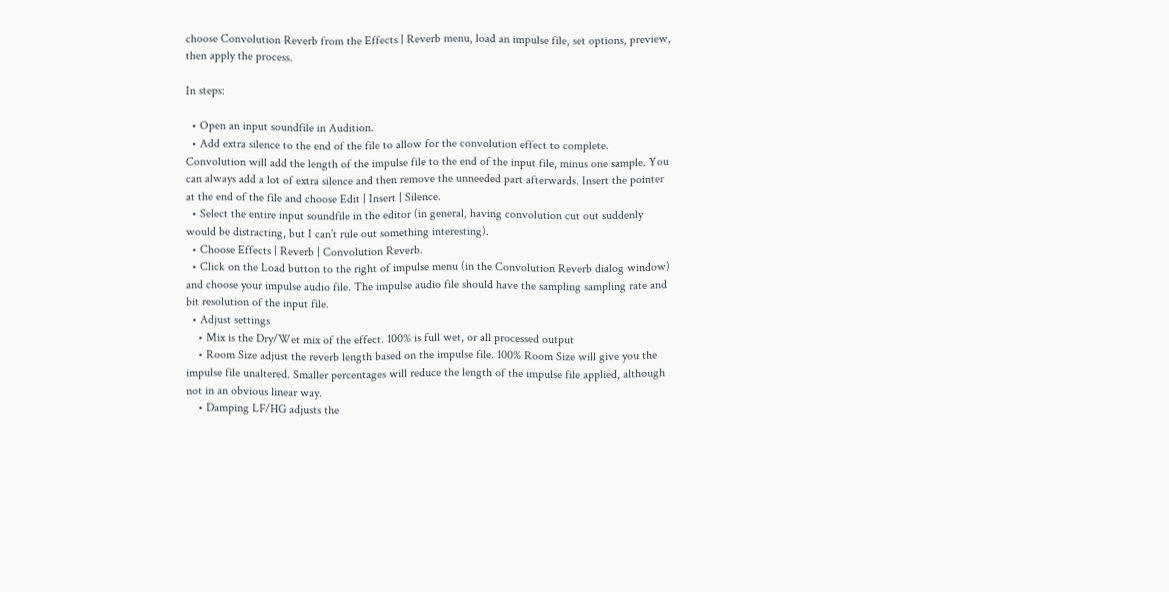choose Convolution Reverb from the Effects | Reverb menu, load an impulse file, set options, preview, then apply the process.

In steps:

  • Open an input soundfile in Audition.
  • Add extra silence to the end of the file to allow for the convolution effect to complete. Convolution will add the length of the impulse file to the end of the input file, minus one sample. You can always add a lot of extra silence and then remove the unneeded part afterwards. Insert the pointer at the end of the file and choose Edit | Insert | Silence.
  • Select the entire input soundfile in the editor (in general, having convolution cut out suddenly would be distracting, but I can’t rule out something interesting).
  • Choose Effects | Reverb | Convolution Reverb.
  • Click on the Load button to the right of impulse menu (in the Convolution Reverb dialog window) and choose your impulse audio file. The impulse audio file should have the sampling sampling rate and bit resolution of the input file.
  • Adjust settings
    • Mix is the Dry/Wet mix of the effect. 100% is full wet, or all processed output
    • Room Size adjust the reverb length based on the impulse file. 100% Room Size will give you the impulse file unaltered. Smaller percentages will reduce the length of the impulse file applied, although not in an obvious linear way.
    • Damping LF/HG adjusts the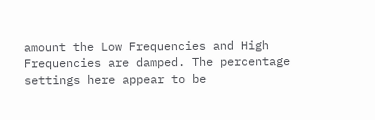amount the Low Frequencies and High Frequencies are damped. The percentage settings here appear to be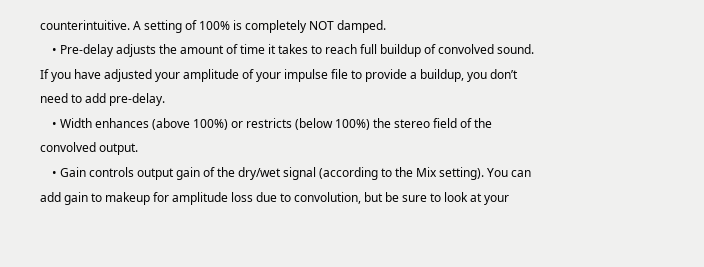counterintuitive. A setting of 100% is completely NOT damped.
    • Pre-delay adjusts the amount of time it takes to reach full buildup of convolved sound. If you have adjusted your amplitude of your impulse file to provide a buildup, you don’t need to add pre-delay.
    • Width enhances (above 100%) or restricts (below 100%) the stereo field of the convolved output.
    • Gain controls output gain of the dry/wet signal (according to the Mix setting). You can add gain to makeup for amplitude loss due to convolution, but be sure to look at your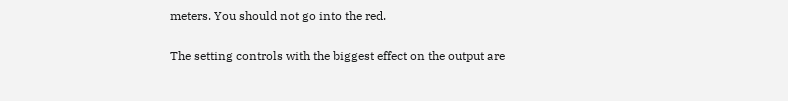meters. You should not go into the red.

The setting controls with the biggest effect on the output are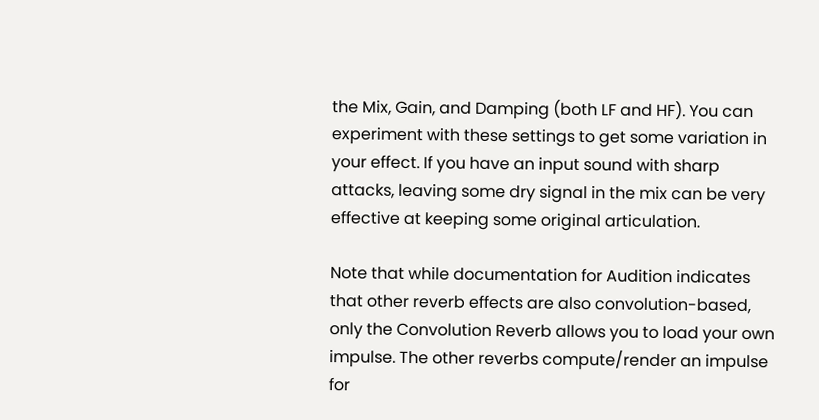the Mix, Gain, and Damping (both LF and HF). You can experiment with these settings to get some variation in your effect. If you have an input sound with sharp attacks, leaving some dry signal in the mix can be very effective at keeping some original articulation.

Note that while documentation for Audition indicates that other reverb effects are also convolution-based, only the Convolution Reverb allows you to load your own impulse. The other reverbs compute/render an impulse for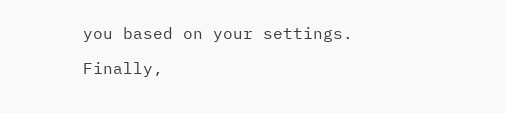you based on your settings.

Finally,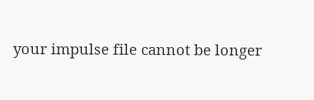your impulse file cannot be longer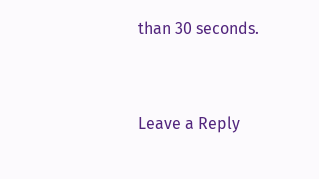than 30 seconds.


Leave a Reply